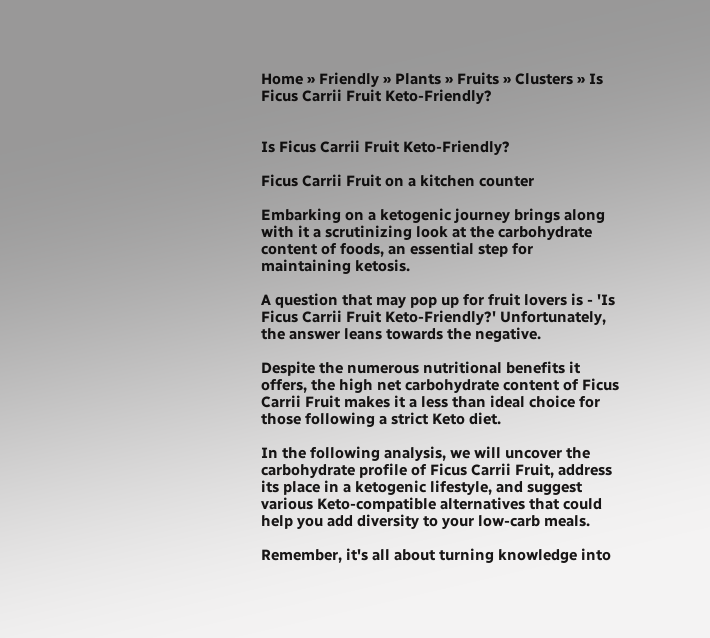Home » Friendly » Plants » Fruits » Clusters » Is Ficus Carrii Fruit Keto-Friendly?


Is Ficus Carrii Fruit Keto-Friendly?

Ficus Carrii Fruit on a kitchen counter

Embarking on a ketogenic journey brings along with it a scrutinizing look at the carbohydrate content of foods, an essential step for maintaining ketosis.

A question that may pop up for fruit lovers is - 'Is Ficus Carrii Fruit Keto-Friendly?' Unfortunately, the answer leans towards the negative.

Despite the numerous nutritional benefits it offers, the high net carbohydrate content of Ficus Carrii Fruit makes it a less than ideal choice for those following a strict Keto diet.

In the following analysis, we will uncover the carbohydrate profile of Ficus Carrii Fruit, address its place in a ketogenic lifestyle, and suggest various Keto-compatible alternatives that could help you add diversity to your low-carb meals.

Remember, it's all about turning knowledge into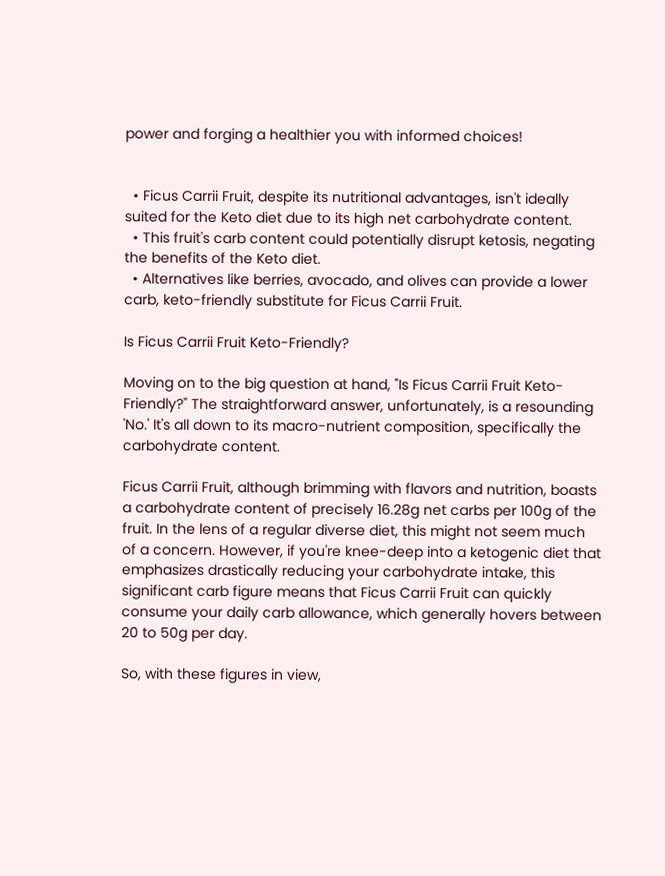power and forging a healthier you with informed choices!


  • Ficus Carrii Fruit, despite its nutritional advantages, isn't ideally suited for the Keto diet due to its high net carbohydrate content.
  • This fruit's carb content could potentially disrupt ketosis, negating the benefits of the Keto diet.
  • Alternatives like berries, avocado, and olives can provide a lower carb, keto-friendly substitute for Ficus Carrii Fruit.

Is Ficus Carrii Fruit Keto-Friendly?

Moving on to the big question at hand, "Is Ficus Carrii Fruit Keto-Friendly?" The straightforward answer, unfortunately, is a resounding 'No.' It's all down to its macro-nutrient composition, specifically the carbohydrate content.

Ficus Carrii Fruit, although brimming with flavors and nutrition, boasts a carbohydrate content of precisely 16.28g net carbs per 100g of the fruit. In the lens of a regular diverse diet, this might not seem much of a concern. However, if you're knee-deep into a ketogenic diet that emphasizes drastically reducing your carbohydrate intake, this significant carb figure means that Ficus Carrii Fruit can quickly consume your daily carb allowance, which generally hovers between 20 to 50g per day.

So, with these figures in view,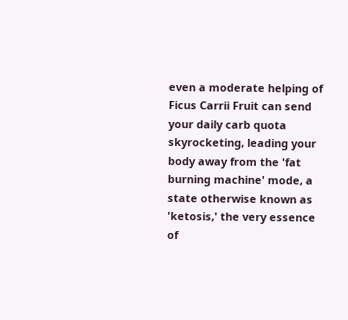even a moderate helping of Ficus Carrii Fruit can send your daily carb quota skyrocketing, leading your body away from the 'fat burning machine' mode, a state otherwise known as 'ketosis,' the very essence of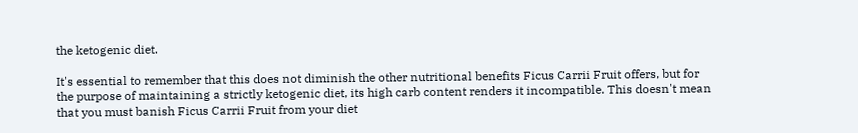the ketogenic diet.

It's essential to remember that this does not diminish the other nutritional benefits Ficus Carrii Fruit offers, but for the purpose of maintaining a strictly ketogenic diet, its high carb content renders it incompatible. This doesn't mean that you must banish Ficus Carrii Fruit from your diet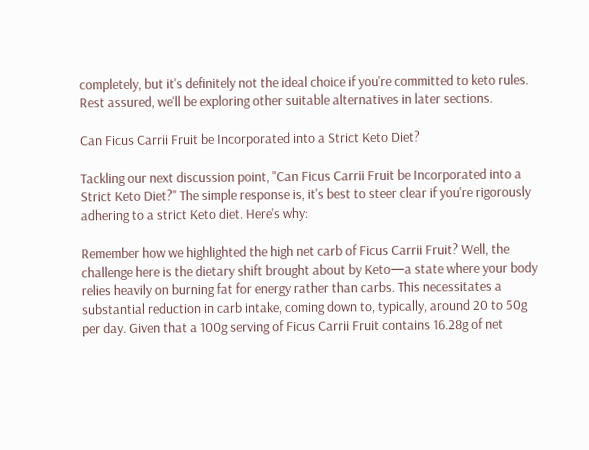completely, but it's definitely not the ideal choice if you're committed to keto rules. Rest assured, we'll be exploring other suitable alternatives in later sections.

Can Ficus Carrii Fruit be Incorporated into a Strict Keto Diet?

Tackling our next discussion point, "Can Ficus Carrii Fruit be Incorporated into a Strict Keto Diet?" The simple response is, it's best to steer clear if you're rigorously adhering to a strict Keto diet. Here's why:

Remember how we highlighted the high net carb of Ficus Carrii Fruit? Well, the challenge here is the dietary shift brought about by Keto—a state where your body relies heavily on burning fat for energy rather than carbs. This necessitates a substantial reduction in carb intake, coming down to, typically, around 20 to 50g per day. Given that a 100g serving of Ficus Carrii Fruit contains 16.28g of net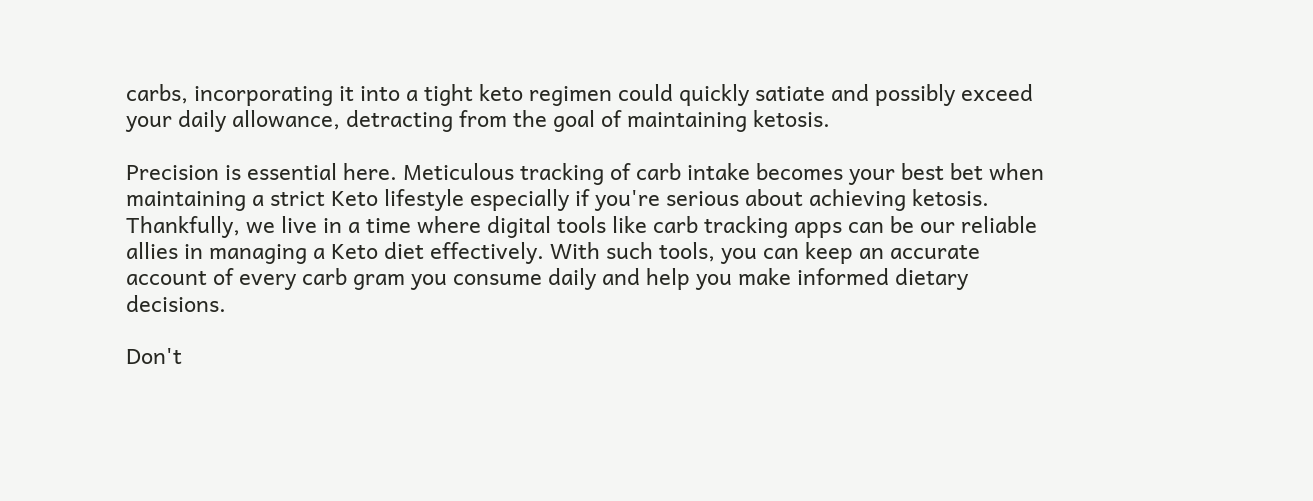carbs, incorporating it into a tight keto regimen could quickly satiate and possibly exceed your daily allowance, detracting from the goal of maintaining ketosis.

Precision is essential here. Meticulous tracking of carb intake becomes your best bet when maintaining a strict Keto lifestyle especially if you're serious about achieving ketosis. Thankfully, we live in a time where digital tools like carb tracking apps can be our reliable allies in managing a Keto diet effectively. With such tools, you can keep an accurate account of every carb gram you consume daily and help you make informed dietary decisions.

Don't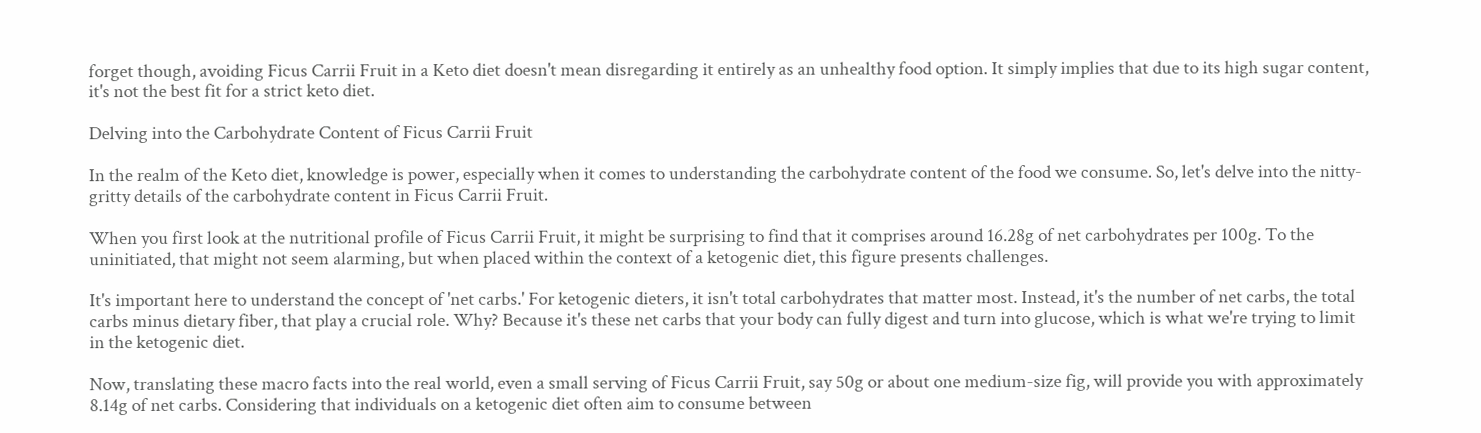forget though, avoiding Ficus Carrii Fruit in a Keto diet doesn't mean disregarding it entirely as an unhealthy food option. It simply implies that due to its high sugar content, it's not the best fit for a strict keto diet.

Delving into the Carbohydrate Content of Ficus Carrii Fruit

In the realm of the Keto diet, knowledge is power, especially when it comes to understanding the carbohydrate content of the food we consume. So, let's delve into the nitty-gritty details of the carbohydrate content in Ficus Carrii Fruit.

When you first look at the nutritional profile of Ficus Carrii Fruit, it might be surprising to find that it comprises around 16.28g of net carbohydrates per 100g. To the uninitiated, that might not seem alarming, but when placed within the context of a ketogenic diet, this figure presents challenges.

It's important here to understand the concept of 'net carbs.' For ketogenic dieters, it isn't total carbohydrates that matter most. Instead, it's the number of net carbs, the total carbs minus dietary fiber, that play a crucial role. Why? Because it's these net carbs that your body can fully digest and turn into glucose, which is what we're trying to limit in the ketogenic diet.

Now, translating these macro facts into the real world, even a small serving of Ficus Carrii Fruit, say 50g or about one medium-size fig, will provide you with approximately 8.14g of net carbs. Considering that individuals on a ketogenic diet often aim to consume between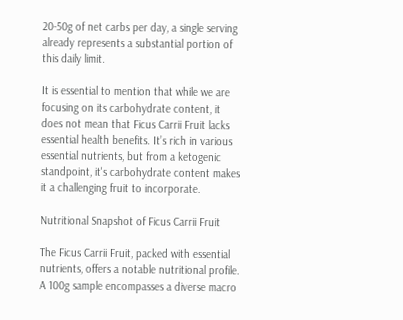20-50g of net carbs per day, a single serving already represents a substantial portion of this daily limit.

It is essential to mention that while we are focusing on its carbohydrate content, it does not mean that Ficus Carrii Fruit lacks essential health benefits. It’s rich in various essential nutrients, but from a ketogenic standpoint, it's carbohydrate content makes it a challenging fruit to incorporate.

Nutritional Snapshot of Ficus Carrii Fruit

The Ficus Carrii Fruit, packed with essential nutrients, offers a notable nutritional profile. A 100g sample encompasses a diverse macro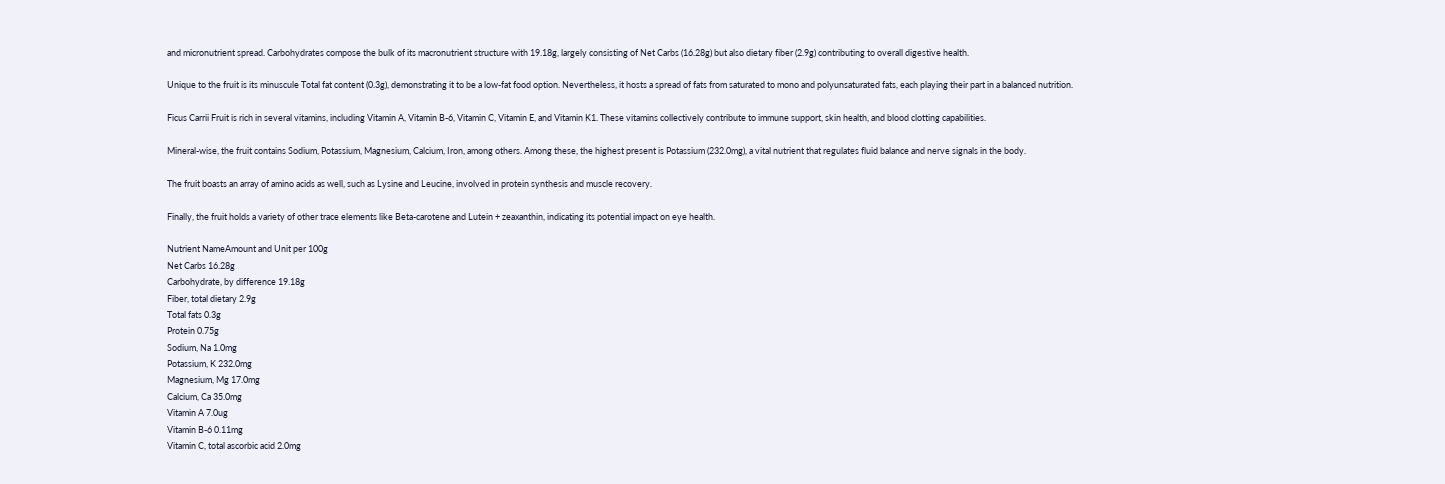and micronutrient spread. Carbohydrates compose the bulk of its macronutrient structure with 19.18g, largely consisting of Net Carbs (16.28g) but also dietary fiber (2.9g) contributing to overall digestive health.

Unique to the fruit is its minuscule Total fat content (0.3g), demonstrating it to be a low-fat food option. Nevertheless, it hosts a spread of fats from saturated to mono and polyunsaturated fats, each playing their part in a balanced nutrition.

Ficus Carrii Fruit is rich in several vitamins, including Vitamin A, Vitamin B-6, Vitamin C, Vitamin E, and Vitamin K1. These vitamins collectively contribute to immune support, skin health, and blood clotting capabilities.

Mineral-wise, the fruit contains Sodium, Potassium, Magnesium, Calcium, Iron, among others. Among these, the highest present is Potassium (232.0mg), a vital nutrient that regulates fluid balance and nerve signals in the body.

The fruit boasts an array of amino acids as well, such as Lysine and Leucine, involved in protein synthesis and muscle recovery.

Finally, the fruit holds a variety of other trace elements like Beta-carotene and Lutein + zeaxanthin, indicating its potential impact on eye health.

Nutrient NameAmount and Unit per 100g
Net Carbs 16.28g
Carbohydrate, by difference 19.18g
Fiber, total dietary 2.9g
Total fats 0.3g
Protein 0.75g
Sodium, Na 1.0mg
Potassium, K 232.0mg
Magnesium, Mg 17.0mg
Calcium, Ca 35.0mg
Vitamin A 7.0ug
Vitamin B-6 0.11mg
Vitamin C, total ascorbic acid 2.0mg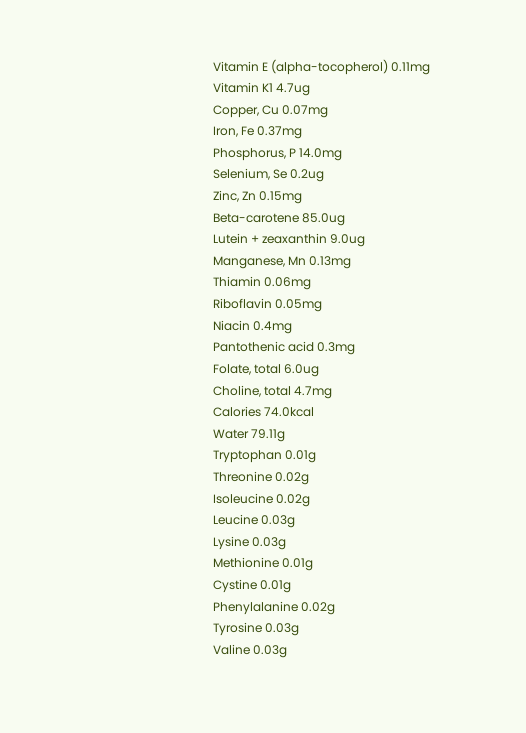Vitamin E (alpha-tocopherol) 0.11mg
Vitamin K1 4.7ug
Copper, Cu 0.07mg
Iron, Fe 0.37mg
Phosphorus, P 14.0mg
Selenium, Se 0.2ug
Zinc, Zn 0.15mg
Beta-carotene 85.0ug
Lutein + zeaxanthin 9.0ug
Manganese, Mn 0.13mg
Thiamin 0.06mg
Riboflavin 0.05mg
Niacin 0.4mg
Pantothenic acid 0.3mg
Folate, total 6.0ug
Choline, total 4.7mg
Calories 74.0kcal
Water 79.11g
Tryptophan 0.01g
Threonine 0.02g
Isoleucine 0.02g
Leucine 0.03g
Lysine 0.03g
Methionine 0.01g
Cystine 0.01g
Phenylalanine 0.02g
Tyrosine 0.03g
Valine 0.03g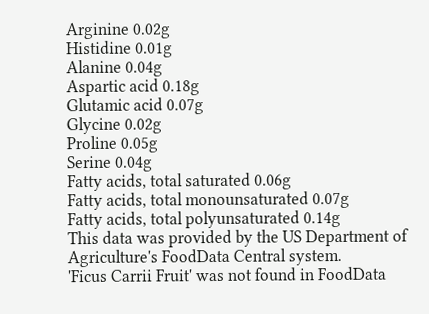Arginine 0.02g
Histidine 0.01g
Alanine 0.04g
Aspartic acid 0.18g
Glutamic acid 0.07g
Glycine 0.02g
Proline 0.05g
Serine 0.04g
Fatty acids, total saturated 0.06g
Fatty acids, total monounsaturated 0.07g
Fatty acids, total polyunsaturated 0.14g
This data was provided by the US Department of Agriculture's FoodData Central system.
'Ficus Carrii Fruit' was not found in FoodData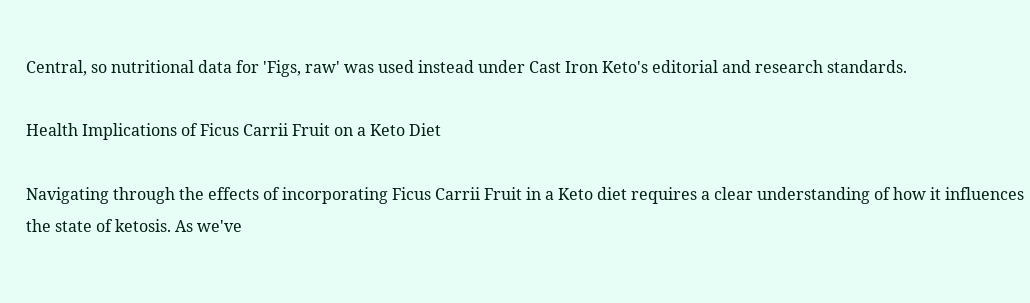Central, so nutritional data for 'Figs, raw' was used instead under Cast Iron Keto's editorial and research standards.

Health Implications of Ficus Carrii Fruit on a Keto Diet

Navigating through the effects of incorporating Ficus Carrii Fruit in a Keto diet requires a clear understanding of how it influences the state of ketosis. As we've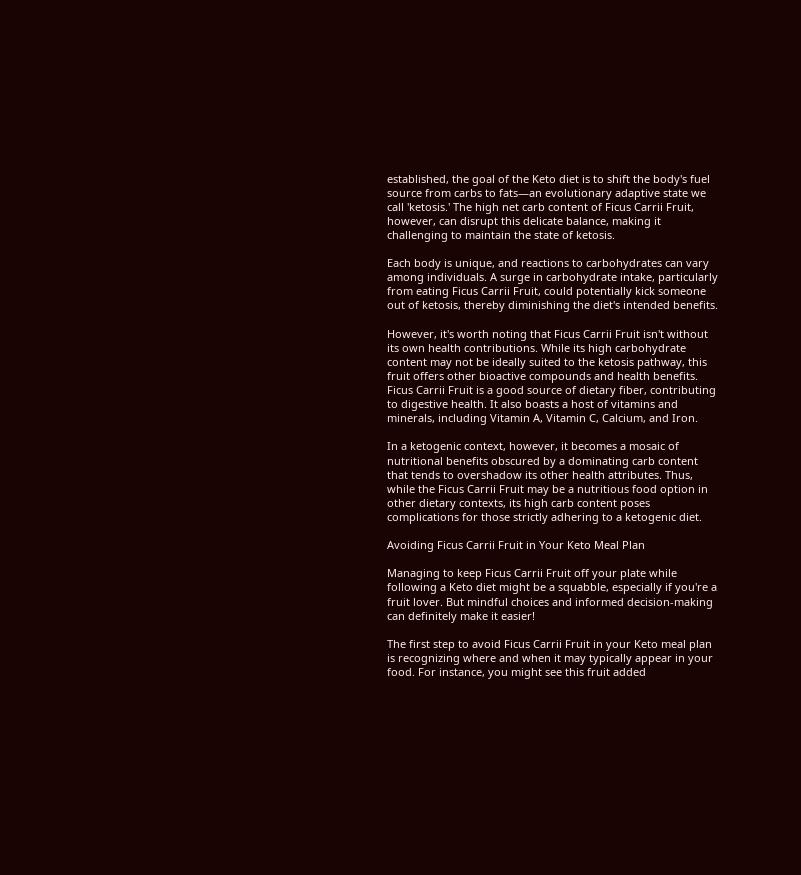established, the goal of the Keto diet is to shift the body's fuel source from carbs to fats—an evolutionary adaptive state we call 'ketosis.' The high net carb content of Ficus Carrii Fruit, however, can disrupt this delicate balance, making it challenging to maintain the state of ketosis.

Each body is unique, and reactions to carbohydrates can vary among individuals. A surge in carbohydrate intake, particularly from eating Ficus Carrii Fruit, could potentially kick someone out of ketosis, thereby diminishing the diet's intended benefits.

However, it's worth noting that Ficus Carrii Fruit isn't without its own health contributions. While its high carbohydrate content may not be ideally suited to the ketosis pathway, this fruit offers other bioactive compounds and health benefits. Ficus Carrii Fruit is a good source of dietary fiber, contributing to digestive health. It also boasts a host of vitamins and minerals, including Vitamin A, Vitamin C, Calcium, and Iron.

In a ketogenic context, however, it becomes a mosaic of nutritional benefits obscured by a dominating carb content that tends to overshadow its other health attributes. Thus, while the Ficus Carrii Fruit may be a nutritious food option in other dietary contexts, its high carb content poses complications for those strictly adhering to a ketogenic diet.

Avoiding Ficus Carrii Fruit in Your Keto Meal Plan

Managing to keep Ficus Carrii Fruit off your plate while following a Keto diet might be a squabble, especially if you're a fruit lover. But mindful choices and informed decision-making can definitely make it easier!

The first step to avoid Ficus Carrii Fruit in your Keto meal plan is recognizing where and when it may typically appear in your food. For instance, you might see this fruit added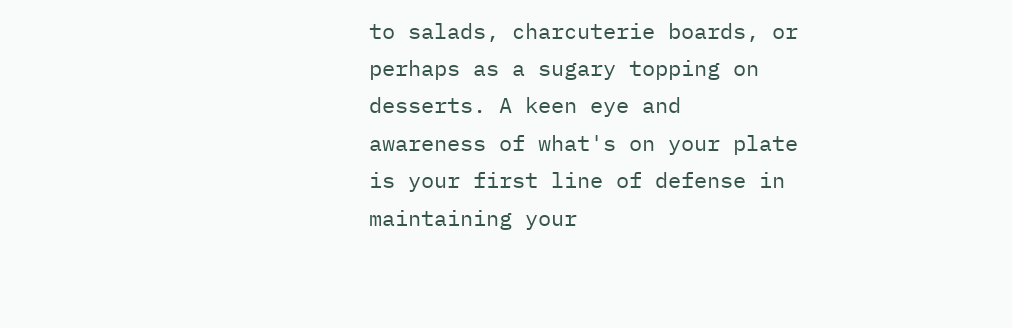to salads, charcuterie boards, or perhaps as a sugary topping on desserts. A keen eye and awareness of what's on your plate is your first line of defense in maintaining your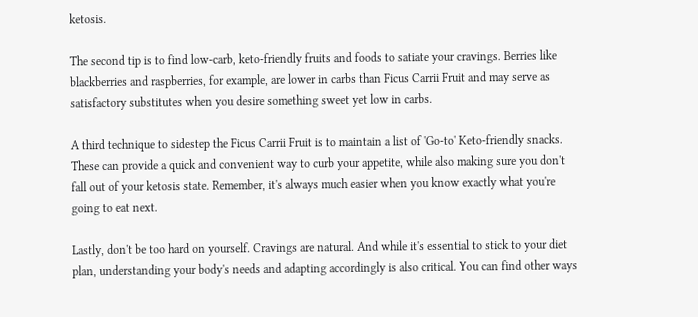ketosis.

The second tip is to find low-carb, keto-friendly fruits and foods to satiate your cravings. Berries like blackberries and raspberries, for example, are lower in carbs than Ficus Carrii Fruit and may serve as satisfactory substitutes when you desire something sweet yet low in carbs.

A third technique to sidestep the Ficus Carrii Fruit is to maintain a list of 'Go-to' Keto-friendly snacks. These can provide a quick and convenient way to curb your appetite, while also making sure you don't fall out of your ketosis state. Remember, it's always much easier when you know exactly what you're going to eat next.

Lastly, don't be too hard on yourself. Cravings are natural. And while it's essential to stick to your diet plan, understanding your body's needs and adapting accordingly is also critical. You can find other ways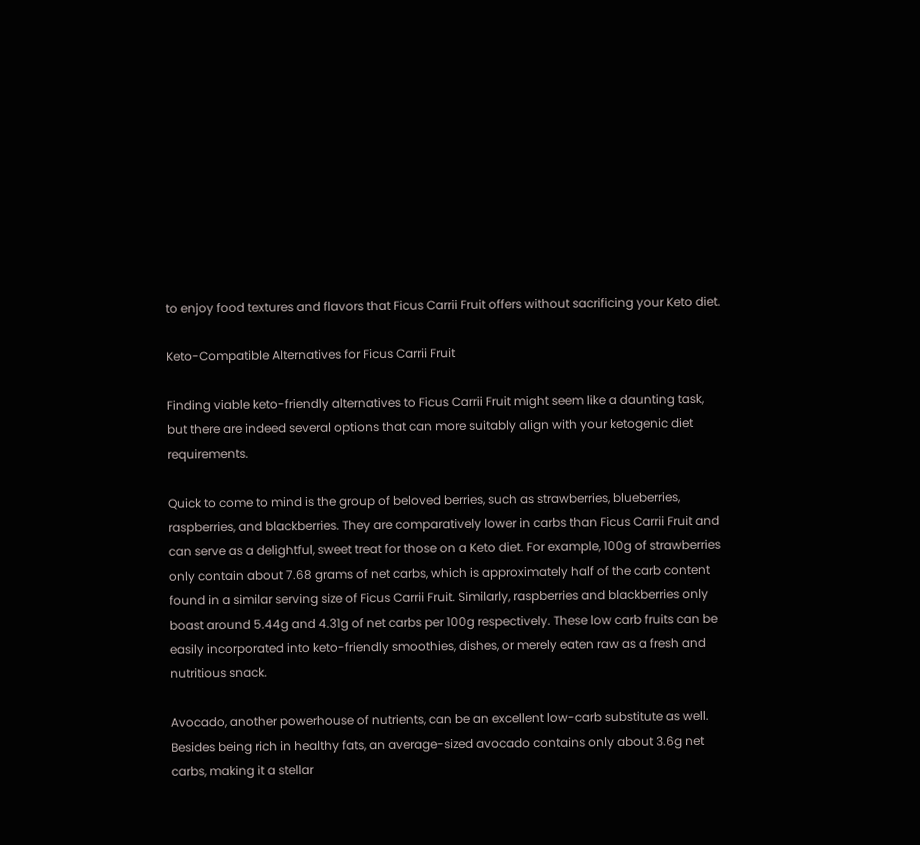to enjoy food textures and flavors that Ficus Carrii Fruit offers without sacrificing your Keto diet.

Keto-Compatible Alternatives for Ficus Carrii Fruit

Finding viable keto-friendly alternatives to Ficus Carrii Fruit might seem like a daunting task, but there are indeed several options that can more suitably align with your ketogenic diet requirements.

Quick to come to mind is the group of beloved berries, such as strawberries, blueberries, raspberries, and blackberries. They are comparatively lower in carbs than Ficus Carrii Fruit and can serve as a delightful, sweet treat for those on a Keto diet. For example, 100g of strawberries only contain about 7.68 grams of net carbs, which is approximately half of the carb content found in a similar serving size of Ficus Carrii Fruit. Similarly, raspberries and blackberries only boast around 5.44g and 4.31g of net carbs per 100g respectively. These low carb fruits can be easily incorporated into keto-friendly smoothies, dishes, or merely eaten raw as a fresh and nutritious snack.

Avocado, another powerhouse of nutrients, can be an excellent low-carb substitute as well. Besides being rich in healthy fats, an average-sized avocado contains only about 3.6g net carbs, making it a stellar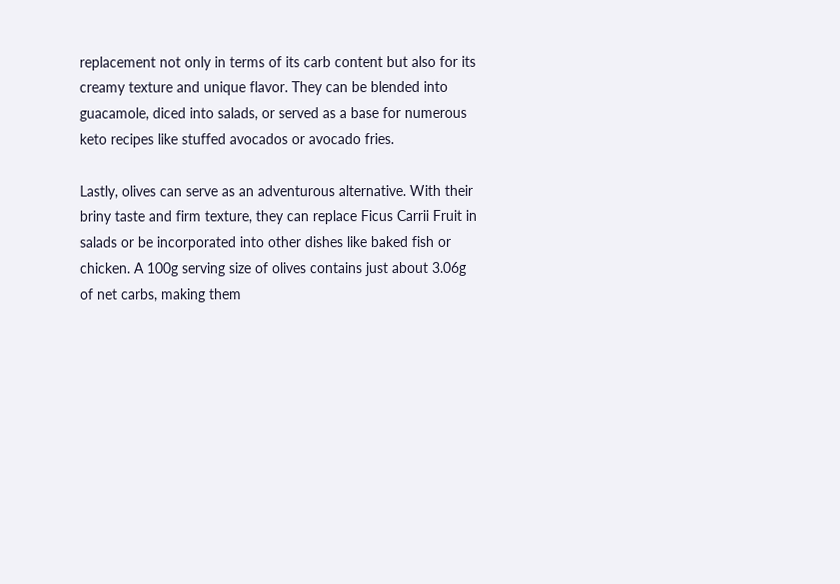replacement not only in terms of its carb content but also for its creamy texture and unique flavor. They can be blended into guacamole, diced into salads, or served as a base for numerous keto recipes like stuffed avocados or avocado fries.

Lastly, olives can serve as an adventurous alternative. With their briny taste and firm texture, they can replace Ficus Carrii Fruit in salads or be incorporated into other dishes like baked fish or chicken. A 100g serving size of olives contains just about 3.06g of net carbs, making them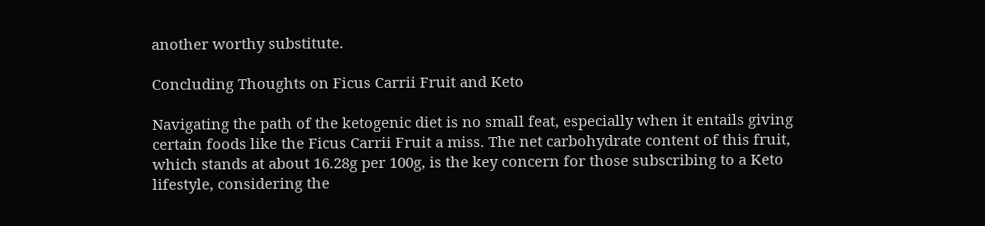another worthy substitute.

Concluding Thoughts on Ficus Carrii Fruit and Keto

Navigating the path of the ketogenic diet is no small feat, especially when it entails giving certain foods like the Ficus Carrii Fruit a miss. The net carbohydrate content of this fruit, which stands at about 16.28g per 100g, is the key concern for those subscribing to a Keto lifestyle, considering the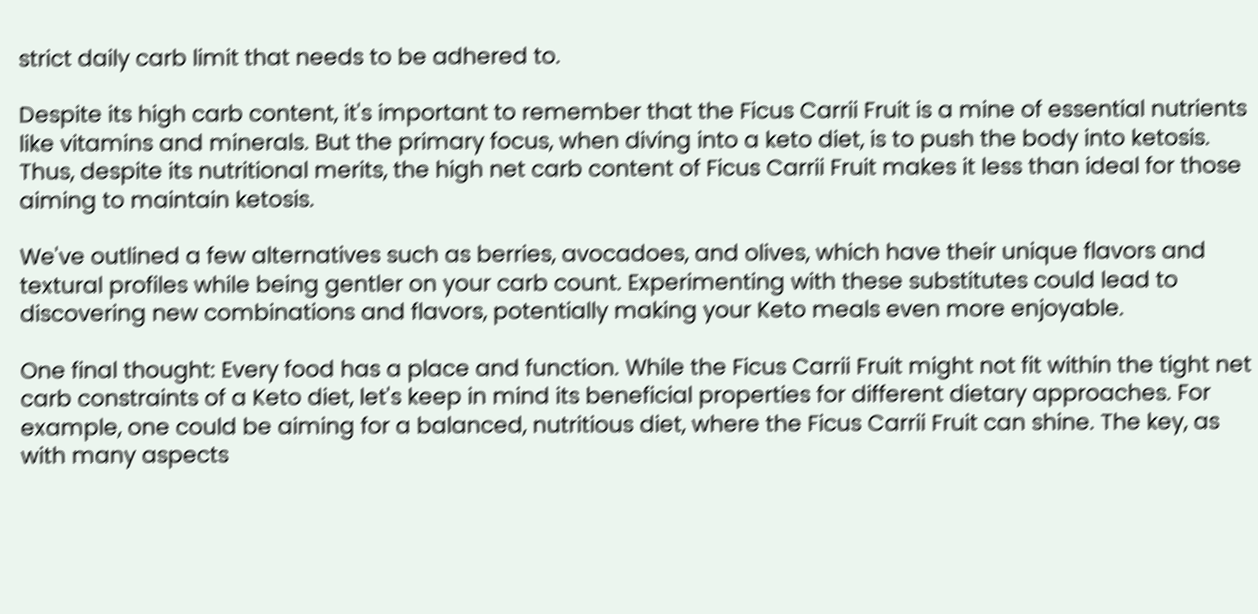strict daily carb limit that needs to be adhered to.

Despite its high carb content, it's important to remember that the Ficus Carrii Fruit is a mine of essential nutrients like vitamins and minerals. But the primary focus, when diving into a keto diet, is to push the body into ketosis. Thus, despite its nutritional merits, the high net carb content of Ficus Carrii Fruit makes it less than ideal for those aiming to maintain ketosis.

We've outlined a few alternatives such as berries, avocadoes, and olives, which have their unique flavors and textural profiles while being gentler on your carb count. Experimenting with these substitutes could lead to discovering new combinations and flavors, potentially making your Keto meals even more enjoyable.

One final thought: Every food has a place and function. While the Ficus Carrii Fruit might not fit within the tight net carb constraints of a Keto diet, let's keep in mind its beneficial properties for different dietary approaches. For example, one could be aiming for a balanced, nutritious diet, where the Ficus Carrii Fruit can shine. The key, as with many aspects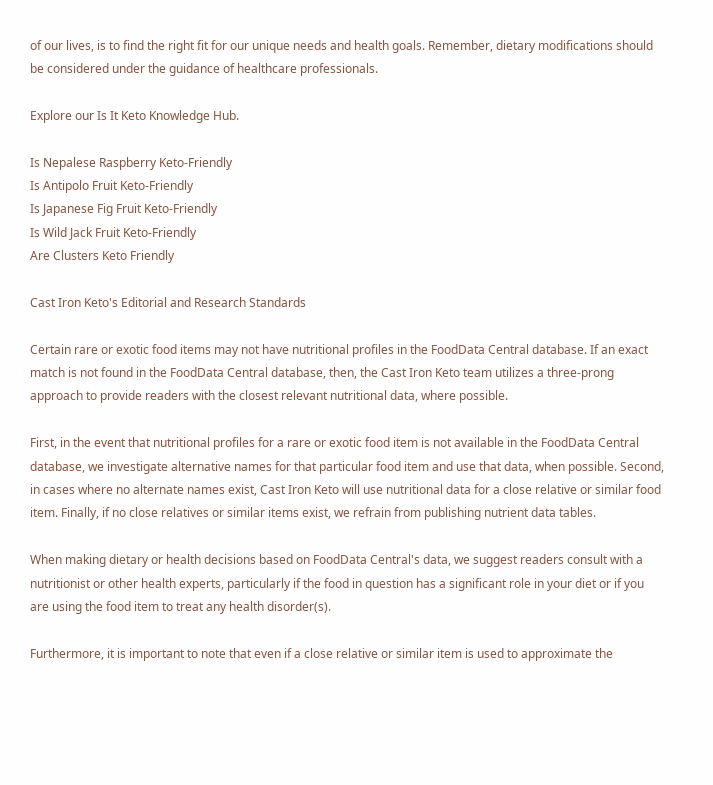of our lives, is to find the right fit for our unique needs and health goals. Remember, dietary modifications should be considered under the guidance of healthcare professionals.

Explore our Is It Keto Knowledge Hub.

Is Nepalese Raspberry Keto-Friendly
Is Antipolo Fruit Keto-Friendly
Is Japanese Fig Fruit Keto-Friendly
Is Wild Jack Fruit Keto-Friendly
Are Clusters Keto Friendly

Cast Iron Keto's Editorial and Research Standards

Certain rare or exotic food items may not have nutritional profiles in the FoodData Central database. If an exact match is not found in the FoodData Central database, then, the Cast Iron Keto team utilizes a three-prong approach to provide readers with the closest relevant nutritional data, where possible.

First, in the event that nutritional profiles for a rare or exotic food item is not available in the FoodData Central database, we investigate alternative names for that particular food item and use that data, when possible. Second, in cases where no alternate names exist, Cast Iron Keto will use nutritional data for a close relative or similar food item. Finally, if no close relatives or similar items exist, we refrain from publishing nutrient data tables.

When making dietary or health decisions based on FoodData Central's data, we suggest readers consult with a nutritionist or other health experts, particularly if the food in question has a significant role in your diet or if you are using the food item to treat any health disorder(s).

Furthermore, it is important to note that even if a close relative or similar item is used to approximate the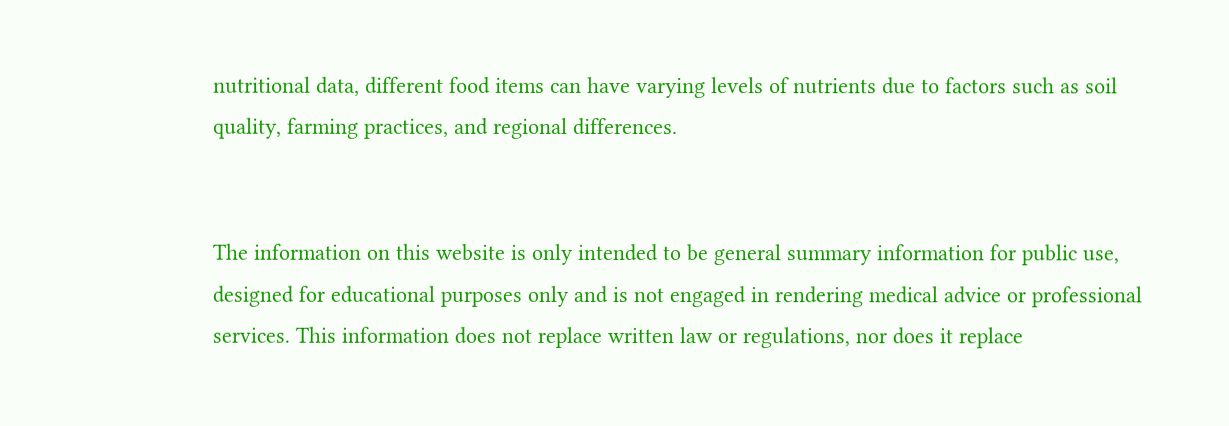nutritional data, different food items can have varying levels of nutrients due to factors such as soil quality, farming practices, and regional differences.


The information on this website is only intended to be general summary information for public use, designed for educational purposes only and is not engaged in rendering medical advice or professional services. This information does not replace written law or regulations, nor does it replace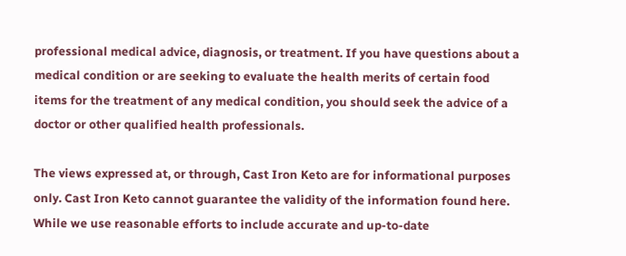professional medical advice, diagnosis, or treatment. If you have questions about a medical condition or are seeking to evaluate the health merits of certain food items for the treatment of any medical condition, you should seek the advice of a doctor or other qualified health professionals.

The views expressed at, or through, Cast Iron Keto are for informational purposes only. Cast Iron Keto cannot guarantee the validity of the information found here. While we use reasonable efforts to include accurate and up-to-date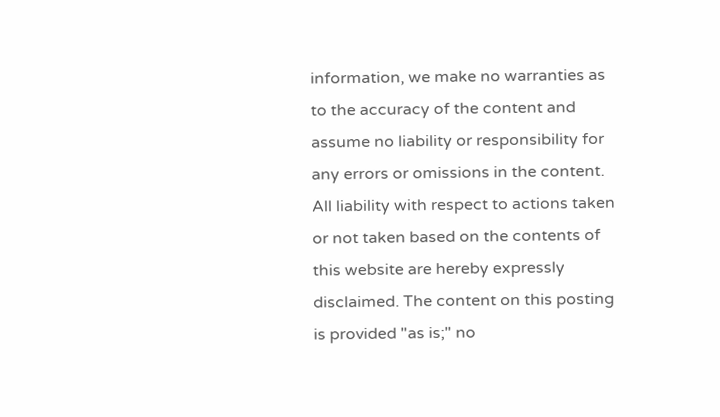information, we make no warranties as to the accuracy of the content and assume no liability or responsibility for any errors or omissions in the content. All liability with respect to actions taken or not taken based on the contents of this website are hereby expressly disclaimed. The content on this posting is provided "as is;" no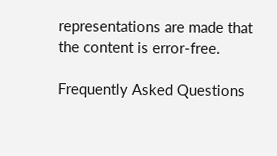representations are made that the content is error-free.

Frequently Asked Questions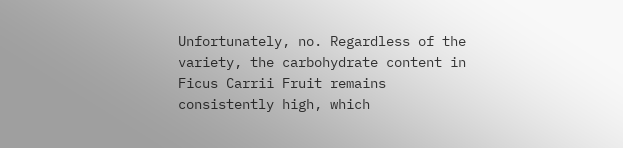Unfortunately, no. Regardless of the variety, the carbohydrate content in Ficus Carrii Fruit remains consistently high, which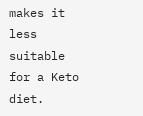makes it less suitable for a Keto diet.